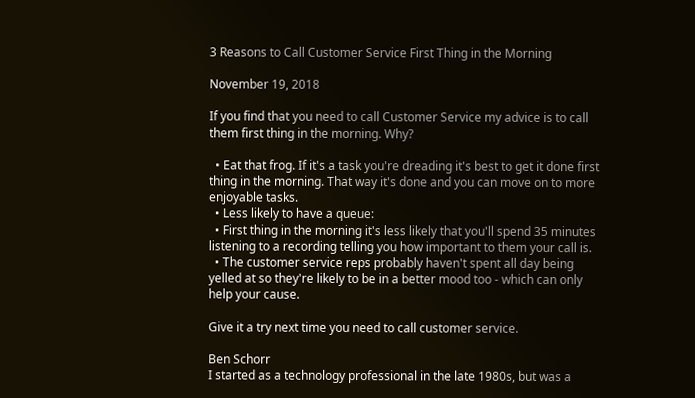3 Reasons to Call Customer Service First Thing in the Morning

November 19, 2018

If you find that you need to call Customer Service my advice is to call them first thing in the morning. Why?

  • Eat that frog. If it's a task you're dreading it's best to get it done first thing in the morning. That way it's done and you can move on to more enjoyable tasks.
  • Less likely to have a queue:
  • First thing in the morning it's less likely that you'll spend 35 minutes listening to a recording telling you how important to them your call is.
  • The customer service reps probably haven't spent all day being yelled at so they're likely to be in a better mood too - which can only help your cause.

Give it a try next time you need to call customer service.

Ben Schorr
I started as a technology professional in the late 1980s, but was a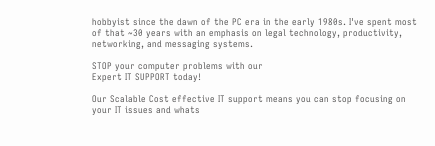hobbyist since the dawn of the PC era in the early 1980s. I've spent most of that ~30 years with an emphasis on legal technology, productivity, networking, and messaging systems.

STOP your computer problems with our
Expert IT SUPPORT today!

Our Scalable Cost effective IT support means you can stop focusing on your IT issues and whats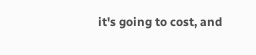it's going to cost, and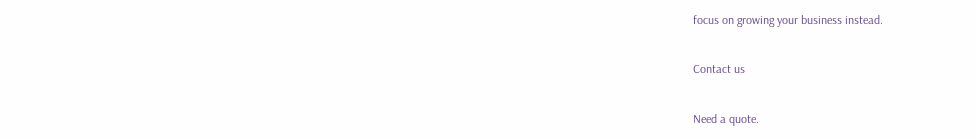focus on growing your business instead.

Contact us

Need a quote.